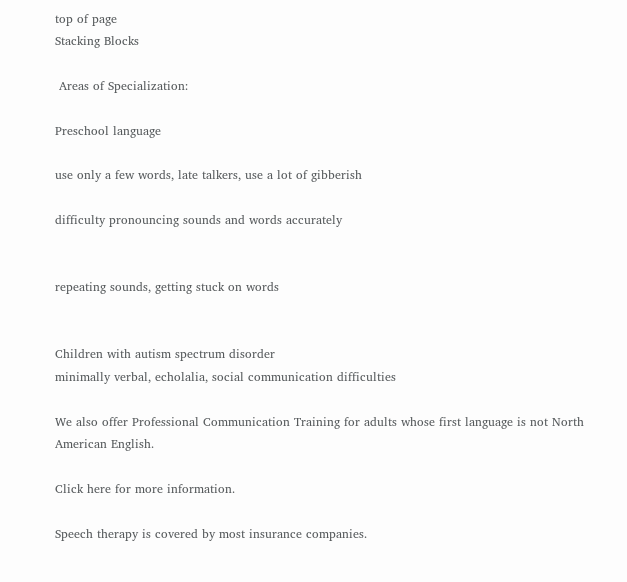top of page
Stacking Blocks

 Areas of Specialization:

Preschool language

use only a few words, late talkers, use a lot of gibberish

difficulty pronouncing sounds and words accurately


repeating sounds, getting stuck on words


Children with autism spectrum disorder
minimally verbal, echolalia, social communication difficulties

We also offer Professional Communication Training for adults whose first language is not North American English.

Click here for more information.

Speech therapy is covered by most insurance companies.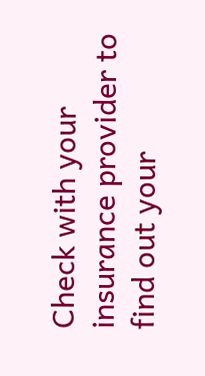Check with your insurance provider to find out your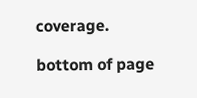coverage.

bottom of page